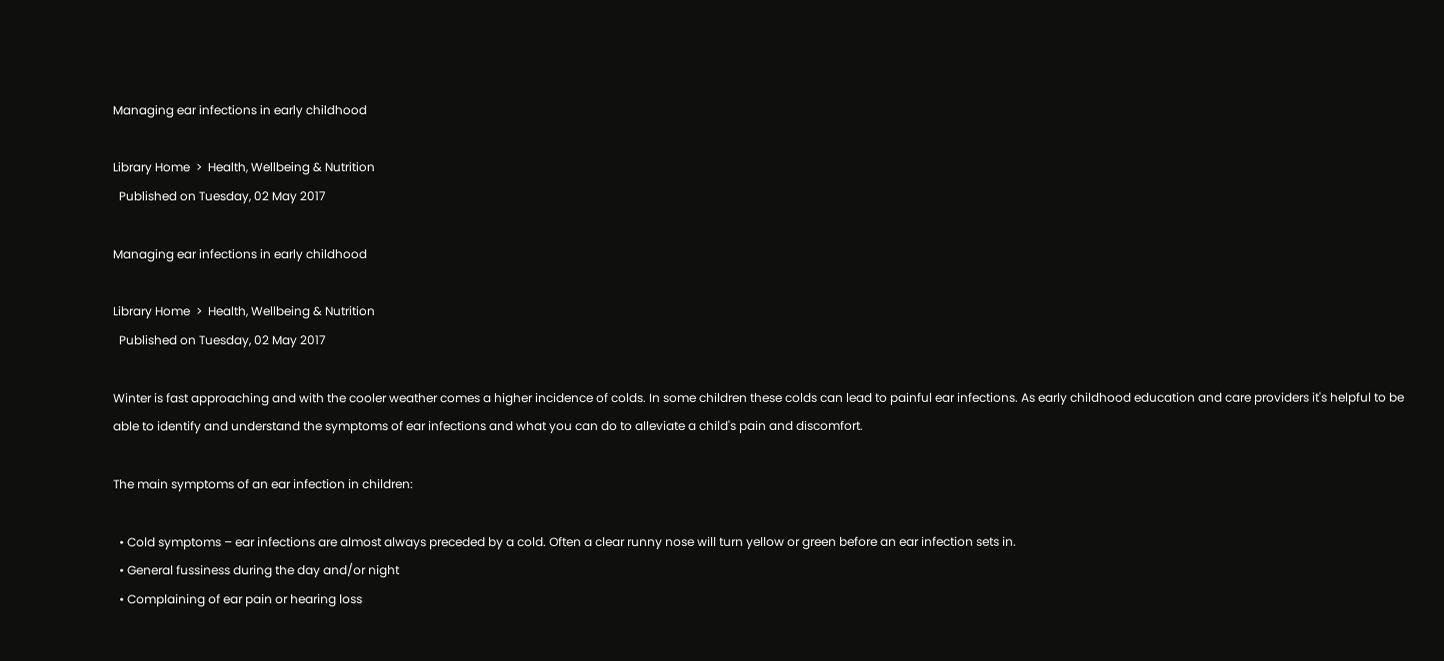Managing ear infections in early childhood

Library Home  >  Health, Wellbeing & Nutrition
  Published on Tuesday, 02 May 2017

Managing ear infections in early childhood

Library Home  >  Health, Wellbeing & Nutrition
  Published on Tuesday, 02 May 2017

Winter is fast approaching and with the cooler weather comes a higher incidence of colds. In some children these colds can lead to painful ear infections. As early childhood education and care providers it's helpful to be able to identify and understand the symptoms of ear infections and what you can do to alleviate a child's pain and discomfort.

The main symptoms of an ear infection in children:

  • Cold symptoms – ear infections are almost always preceded by a cold. Often a clear runny nose will turn yellow or green before an ear infection sets in.
  • General fussiness during the day and/or night
  • Complaining of ear pain or hearing loss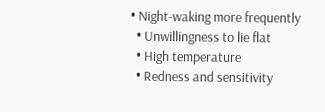• Night-waking more frequently
  • Unwillingness to lie flat
  • High temperature
  • Redness and sensitivity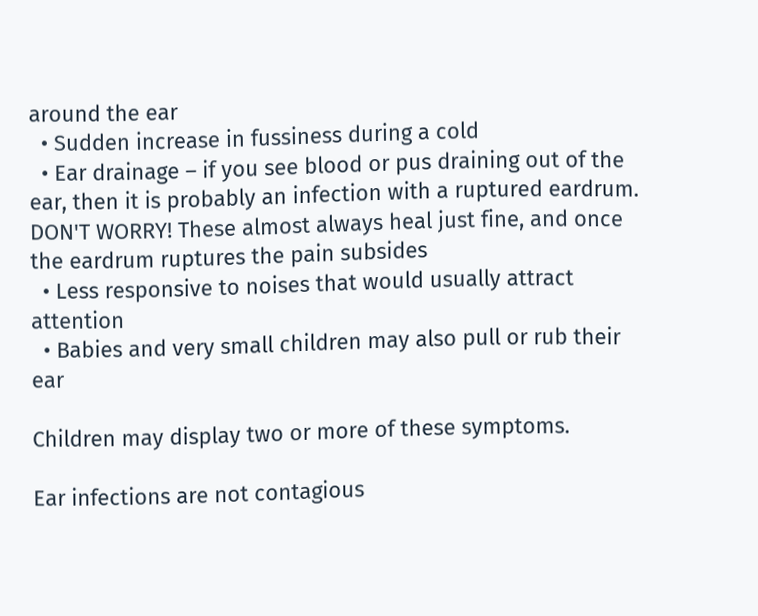around the ear
  • Sudden increase in fussiness during a cold
  • Ear drainage – if you see blood or pus draining out of the ear, then it is probably an infection with a ruptured eardrum. DON'T WORRY! These almost always heal just fine, and once the eardrum ruptures the pain subsides
  • Less responsive to noises that would usually attract attention
  • Babies and very small children may also pull or rub their ear

Children may display two or more of these symptoms.

Ear infections are not contagious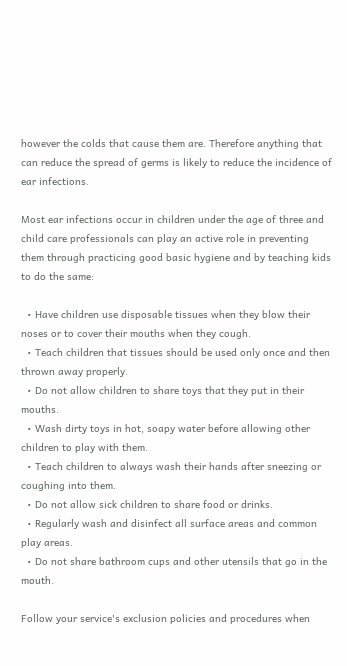however the colds that cause them are. Therefore anything that can reduce the spread of germs is likely to reduce the incidence of ear infections.

Most ear infections occur in children under the age of three and child care professionals can play an active role in preventing them through practicing good basic hygiene and by teaching kids to do the same:

  • Have children use disposable tissues when they blow their noses or to cover their mouths when they cough.
  • Teach children that tissues should be used only once and then thrown away properly.
  • Do not allow children to share toys that they put in their mouths.
  • Wash dirty toys in hot, soapy water before allowing other children to play with them.
  • Teach children to always wash their hands after sneezing or coughing into them.
  • Do not allow sick children to share food or drinks.
  • Regularly wash and disinfect all surface areas and common play areas.
  • Do not share bathroom cups and other utensils that go in the mouth.

Follow your service's exclusion policies and procedures when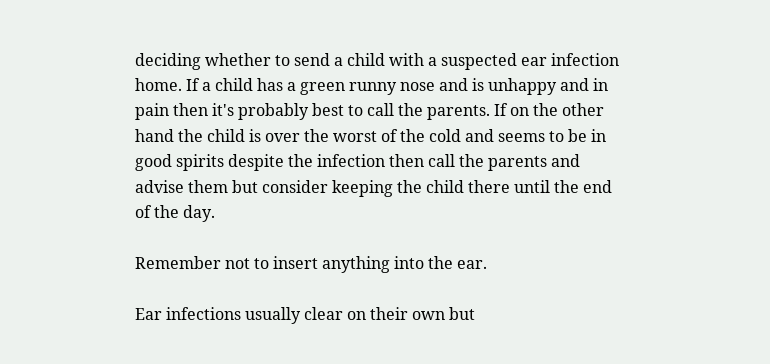deciding whether to send a child with a suspected ear infection home. If a child has a green runny nose and is unhappy and in pain then it's probably best to call the parents. If on the other hand the child is over the worst of the cold and seems to be in good spirits despite the infection then call the parents and advise them but consider keeping the child there until the end of the day.

Remember not to insert anything into the ear.

Ear infections usually clear on their own but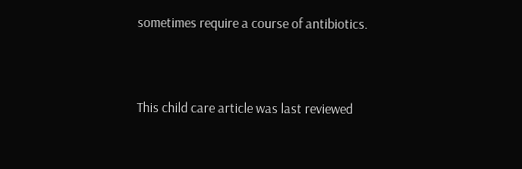sometimes require a course of antibiotics.


This child care article was last reviewed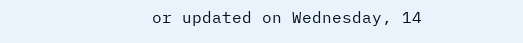or updated on Wednesday, 14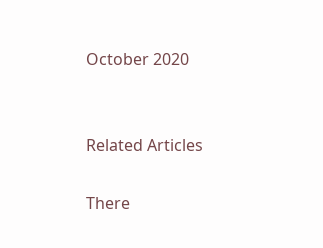October 2020


Related Articles

There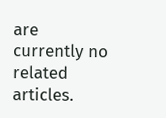are currently no related articles.